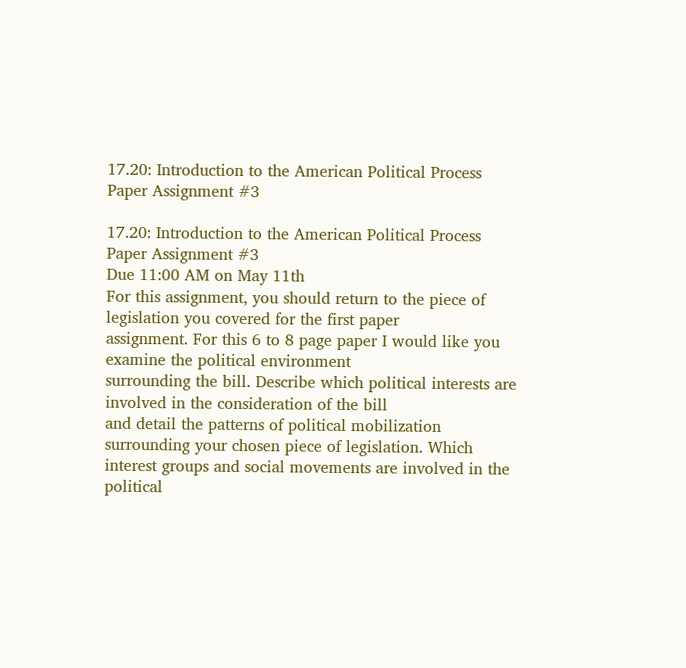17.20: Introduction to the American Political Process Paper Assignment #3

17.20: Introduction to the American Political Process
Paper Assignment #3
Due 11:00 AM on May 11th
For this assignment, you should return to the piece of legislation you covered for the first paper
assignment. For this 6 to 8 page paper I would like you examine the political environment
surrounding the bill. Describe which political interests are involved in the consideration of the bill
and detail the patterns of political mobilization surrounding your chosen piece of legislation. Which
interest groups and social movements are involved in the political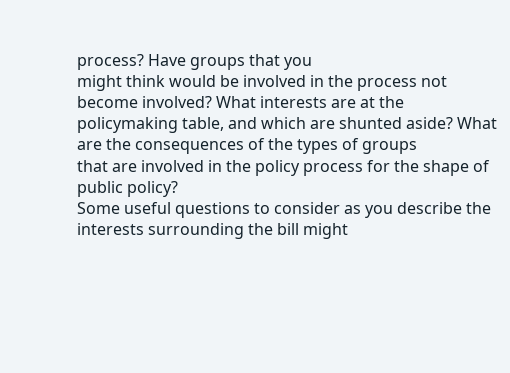process? Have groups that you
might think would be involved in the process not become involved? What interests are at the
policymaking table, and which are shunted aside? What are the consequences of the types of groups
that are involved in the policy process for the shape of public policy?
Some useful questions to consider as you describe the interests surrounding the bill might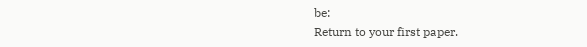be:
Return to your first paper.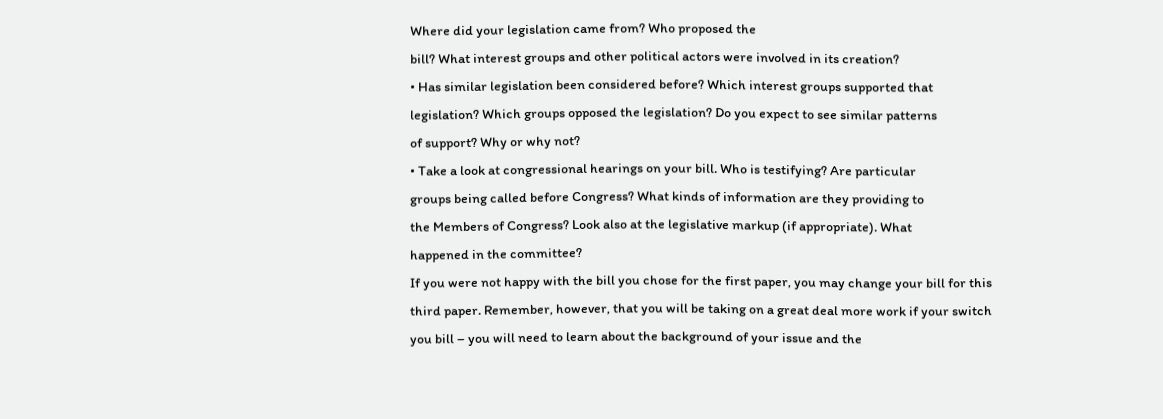Where did your legislation came from? Who proposed the
bill? What interest groups and other political actors were involved in its creation?
• Has similar legislation been considered before? Which interest groups supported that
legislation? Which groups opposed the legislation? Do you expect to see similar patterns
of support? Why or why not?
• Take a look at congressional hearings on your bill. Who is testifying? Are particular
groups being called before Congress? What kinds of information are they providing to
the Members of Congress? Look also at the legislative markup (if appropriate). What
happened in the committee?
If you were not happy with the bill you chose for the first paper, you may change your bill for this
third paper. Remember, however, that you will be taking on a great deal more work if your switch
you bill – you will need to learn about the background of your issue and the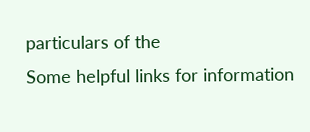particulars of the
Some helpful links for information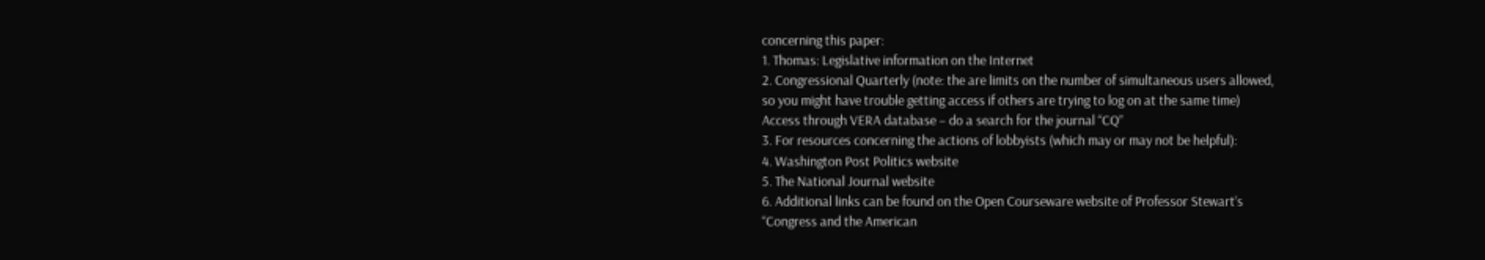concerning this paper:
1. Thomas: Legislative information on the Internet
2. Congressional Quarterly (note: the are limits on the number of simultaneous users allowed,
so you might have trouble getting access if others are trying to log on at the same time)
Access through VERA database – do a search for the journal “CQ”
3. For resources concerning the actions of lobbyists (which may or may not be helpful):
4. Washington Post Politics website
5. The National Journal website
6. Additional links can be found on the Open Courseware website of Professor Stewart’s
“Congress and the American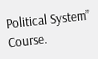Political System” Course.